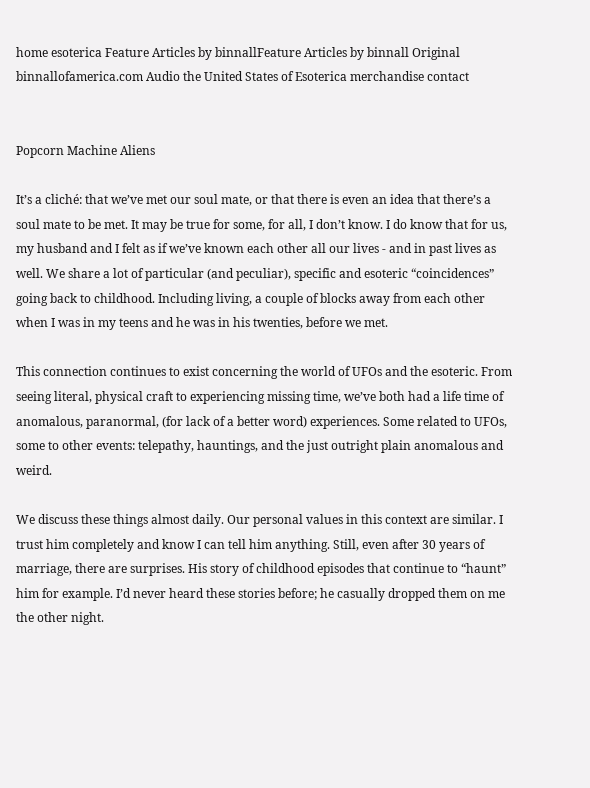home esoterica Feature Articles by binnallFeature Articles by binnall Original binnallofamerica.com Audio the United States of Esoterica merchandise contact


Popcorn Machine Aliens

It’s a cliché: that we’ve met our soul mate, or that there is even an idea that there’s a soul mate to be met. It may be true for some, for all, I don’t know. I do know that for us, my husband and I felt as if we’ve known each other all our lives - and in past lives as well. We share a lot of particular (and peculiar), specific and esoteric “coincidences” going back to childhood. Including living, a couple of blocks away from each other when I was in my teens and he was in his twenties, before we met.

This connection continues to exist concerning the world of UFOs and the esoteric. From seeing literal, physical craft to experiencing missing time, we’ve both had a life time of anomalous, paranormal, (for lack of a better word) experiences. Some related to UFOs, some to other events: telepathy, hauntings, and the just outright plain anomalous and weird.

We discuss these things almost daily. Our personal values in this context are similar. I trust him completely and know I can tell him anything. Still, even after 30 years of marriage, there are surprises. His story of childhood episodes that continue to “haunt” him for example. I’d never heard these stories before; he casually dropped them on me the other night.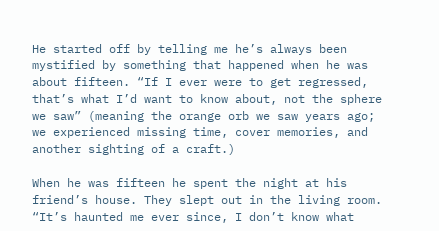He started off by telling me he’s always been mystified by something that happened when he was about fifteen. “If I ever were to get regressed, that’s what I’d want to know about, not the sphere we saw” (meaning the orange orb we saw years ago; we experienced missing time, cover memories, and another sighting of a craft.)

When he was fifteen he spent the night at his friend’s house. They slept out in the living room. “It’s haunted me ever since, I don’t know what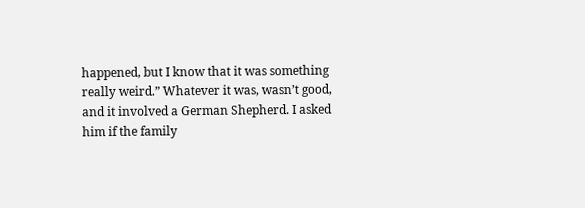happened, but I know that it was something really weird.” Whatever it was, wasn’t good, and it involved a German Shepherd. I asked him if the family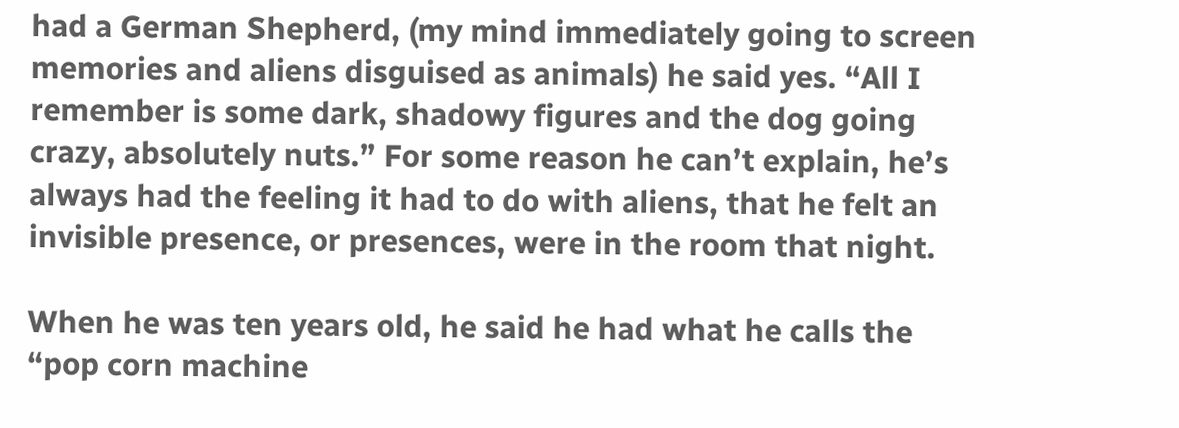had a German Shepherd, (my mind immediately going to screen memories and aliens disguised as animals) he said yes. “All I remember is some dark, shadowy figures and the dog going crazy, absolutely nuts.” For some reason he can’t explain, he’s always had the feeling it had to do with aliens, that he felt an invisible presence, or presences, were in the room that night.

When he was ten years old, he said he had what he calls the “pop corn machine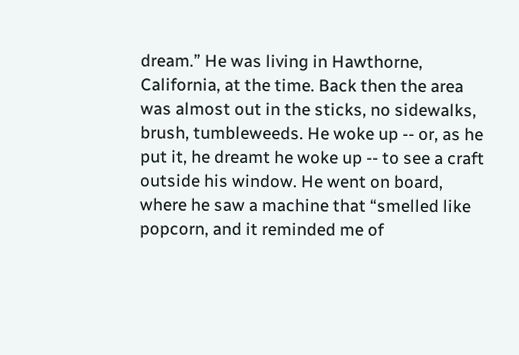dream.” He was living in Hawthorne, California, at the time. Back then the area was almost out in the sticks, no sidewalks, brush, tumbleweeds. He woke up -- or, as he put it, he dreamt he woke up -- to see a craft outside his window. He went on board, where he saw a machine that “smelled like popcorn, and it reminded me of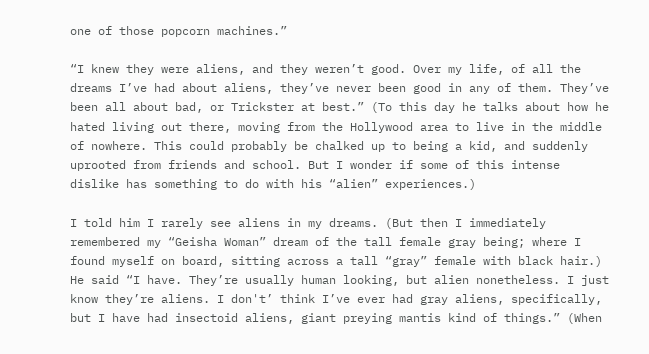one of those popcorn machines.”

“I knew they were aliens, and they weren’t good. Over my life, of all the dreams I’ve had about aliens, they’ve never been good in any of them. They’ve been all about bad, or Trickster at best.” (To this day he talks about how he hated living out there, moving from the Hollywood area to live in the middle of nowhere. This could probably be chalked up to being a kid, and suddenly uprooted from friends and school. But I wonder if some of this intense dislike has something to do with his “alien” experiences.)

I told him I rarely see aliens in my dreams. (But then I immediately remembered my “Geisha Woman” dream of the tall female gray being; where I found myself on board, sitting across a tall “gray” female with black hair.) He said “I have. They’re usually human looking, but alien nonetheless. I just know they’re aliens. I don't’ think I’ve ever had gray aliens, specifically, but I have had insectoid aliens, giant preying mantis kind of things.” (When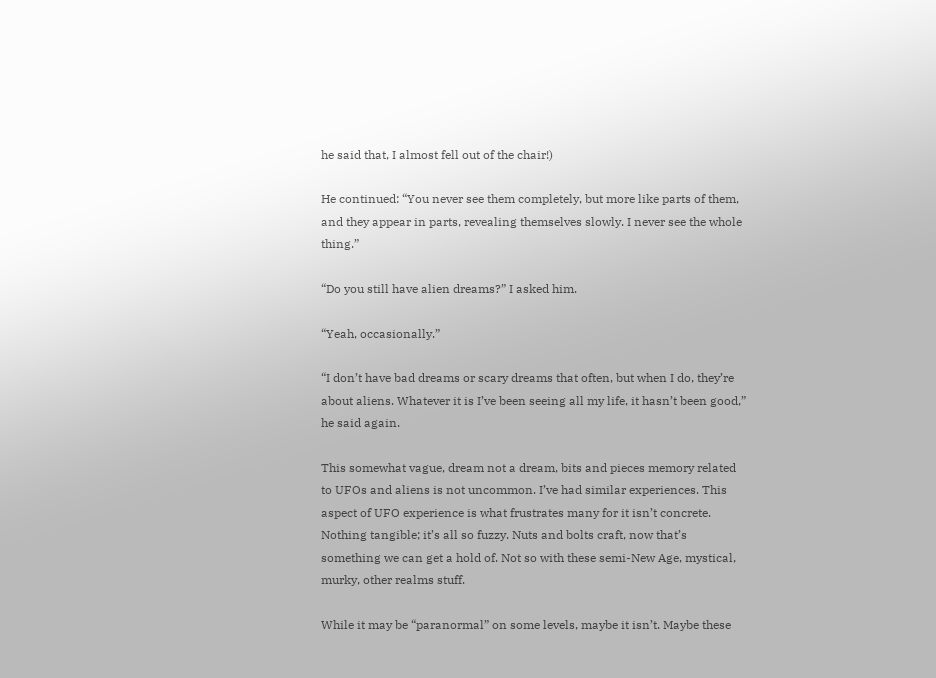he said that, I almost fell out of the chair!)

He continued: “You never see them completely, but more like parts of them, and they appear in parts, revealing themselves slowly. I never see the whole thing.”

“Do you still have alien dreams?” I asked him.

“Yeah, occasionally.”

“I don’t have bad dreams or scary dreams that often, but when I do, they’re about aliens. Whatever it is I’ve been seeing all my life, it hasn’t been good,” he said again.

This somewhat vague, dream not a dream, bits and pieces memory related to UFOs and aliens is not uncommon. I’ve had similar experiences. This aspect of UFO experience is what frustrates many for it isn’t concrete. Nothing tangible; it’s all so fuzzy. Nuts and bolts craft, now that’s something we can get a hold of. Not so with these semi-New Age, mystical, murky, other realms stuff.

While it may be “paranormal” on some levels, maybe it isn’t. Maybe these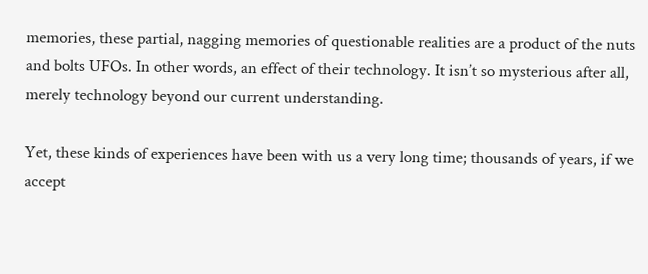memories, these partial, nagging memories of questionable realities are a product of the nuts and bolts UFOs. In other words, an effect of their technology. It isn’t so mysterious after all, merely technology beyond our current understanding.

Yet, these kinds of experiences have been with us a very long time; thousands of years, if we accept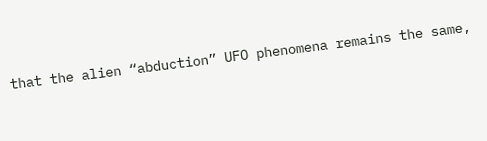that the alien “abduction” UFO phenomena remains the same,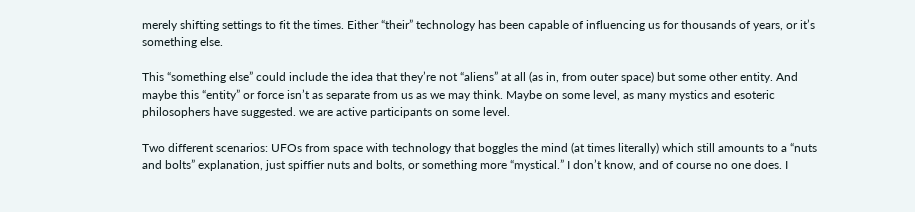merely shifting settings to fit the times. Either “their” technology has been capable of influencing us for thousands of years, or it’s something else.

This “something else” could include the idea that they’re not “aliens” at all (as in, from outer space) but some other entity. And maybe this “entity” or force isn’t as separate from us as we may think. Maybe on some level, as many mystics and esoteric philosophers have suggested. we are active participants on some level.

Two different scenarios: UFOs from space with technology that boggles the mind (at times literally) which still amounts to a “nuts and bolts” explanation, just spiffier nuts and bolts, or something more “mystical.” I don’t know, and of course no one does. I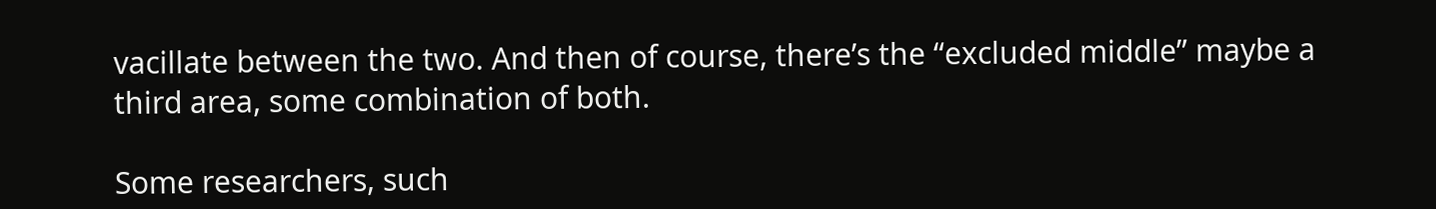vacillate between the two. And then of course, there’s the “excluded middle” maybe a third area, some combination of both.

Some researchers, such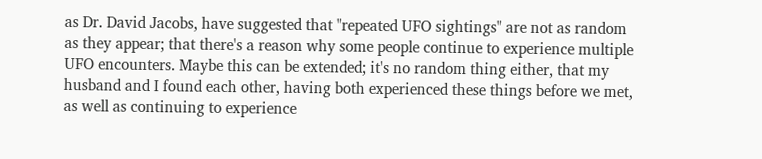as Dr. David Jacobs, have suggested that "repeated UFO sightings" are not as random as they appear; that there's a reason why some people continue to experience multiple UFO encounters. Maybe this can be extended; it's no random thing either, that my husband and I found each other, having both experienced these things before we met, as well as continuing to experience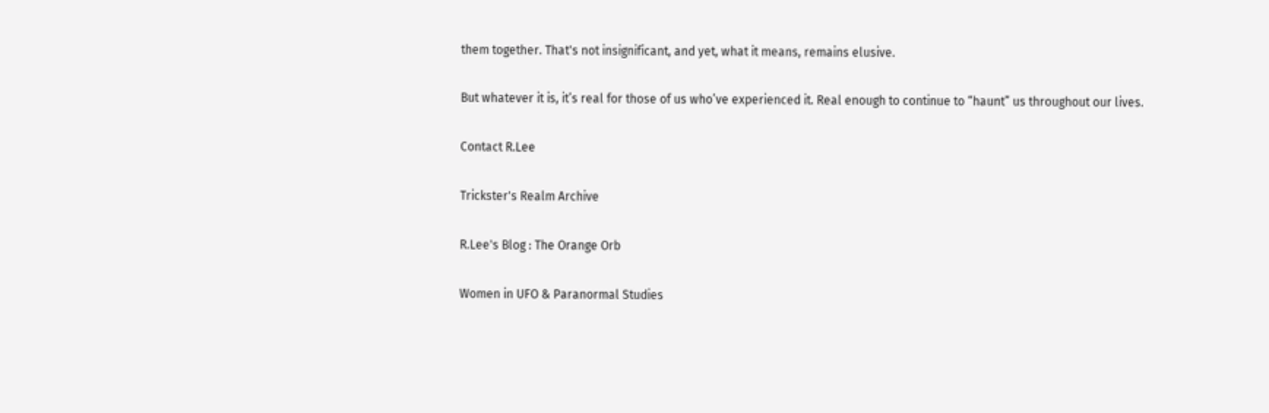them together. That's not insignificant, and yet, what it means, remains elusive.

But whatever it is, it’s real for those of us who’ve experienced it. Real enough to continue to “haunt” us throughout our lives.

Contact R.Lee

Trickster's Realm Archive

R.Lee's Blog : The Orange Orb

Women in UFO & Paranormal Studies